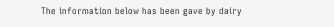The information below has been gave by dairy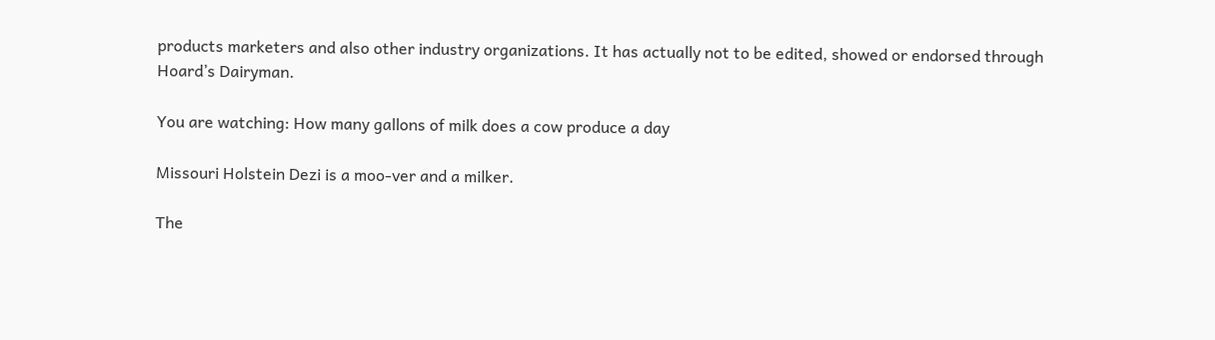products marketers and also other industry organizations. It has actually not to be edited, showed or endorsed through Hoard’s Dairyman.

You are watching: How many gallons of milk does a cow produce a day

Missouri Holstein Dezi is a moo-ver and a milker.

The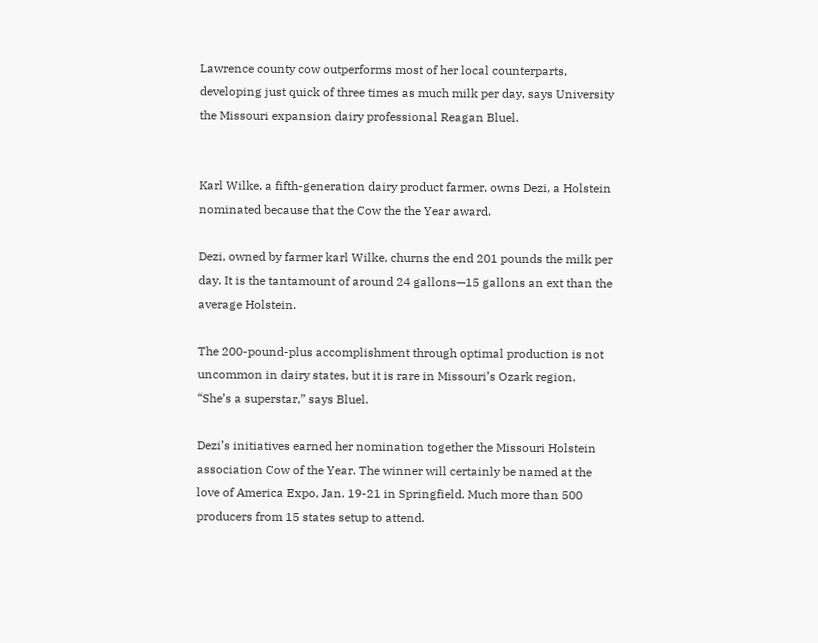Lawrence county cow outperforms most of her local counterparts, developing just quick of three times as much milk per day, says University the Missouri expansion dairy professional Reagan Bluel.


Karl Wilke, a fifth-generation dairy product farmer, owns Dezi, a Holstein nominated because that the Cow the the Year award.

Dezi, owned by farmer karl Wilke, churns the end 201 pounds the milk per day. It is the tantamount of around 24 gallons—15 gallons an ext than the average Holstein.

The 200-pound-plus accomplishment through optimal production is not uncommon in dairy states, but it is rare in Missouri’s Ozark region. “She’s a superstar,” says Bluel.

Dezi’s initiatives earned her nomination together the Missouri Holstein association Cow of the Year. The winner will certainly be named at the love of America Expo, Jan. 19-21 in Springfield. Much more than 500 producers from 15 states setup to attend.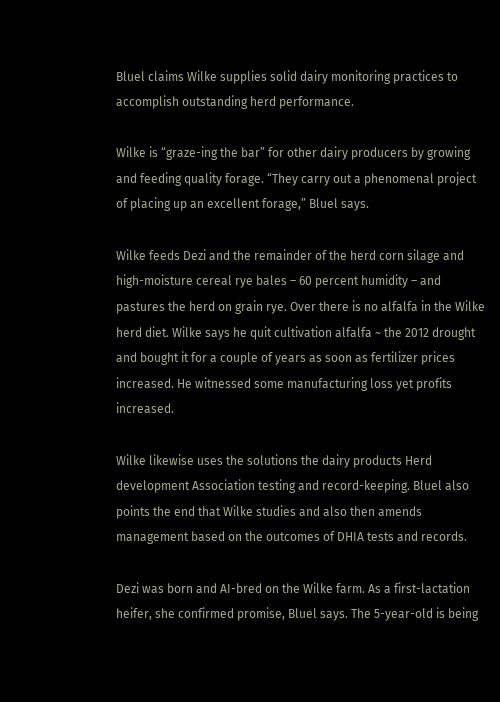Bluel claims Wilke supplies solid dairy monitoring practices to accomplish outstanding herd performance.

Wilke is “graze-ing the bar” for other dairy producers by growing and feeding quality forage. “They carry out a phenomenal project of placing up an excellent forage,” Bluel says.

Wilke feeds Dezi and the remainder of the herd corn silage and high-moisture cereal rye bales – 60 percent humidity – and pastures the herd on grain rye. Over there is no alfalfa in the Wilke herd diet. Wilke says he quit cultivation alfalfa ~ the 2012 drought and bought it for a couple of years as soon as fertilizer prices increased. He witnessed some manufacturing loss yet profits increased.

Wilke likewise uses the solutions the dairy products Herd development Association testing and record-keeping. Bluel also points the end that Wilke studies and also then amends management based on the outcomes of DHIA tests and records.

Dezi was born and AI-bred on the Wilke farm. As a first-lactation heifer, she confirmed promise, Bluel says. The 5-year-old is being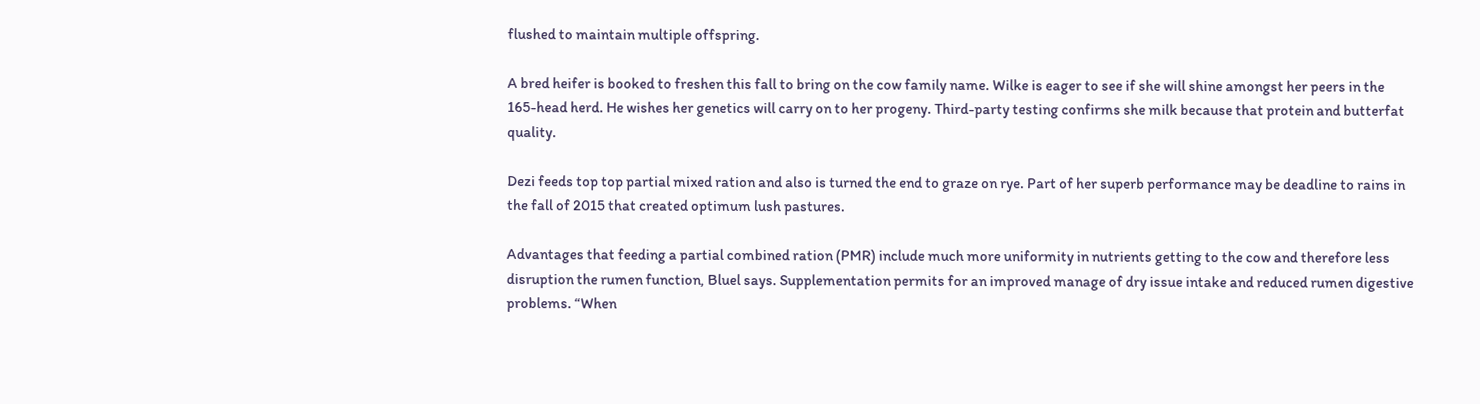flushed to maintain multiple offspring.

A bred heifer is booked to freshen this fall to bring on the cow family name. Wilke is eager to see if she will shine amongst her peers in the 165-head herd. He wishes her genetics will carry on to her progeny. Third-party testing confirms she milk because that protein and butterfat quality.

Dezi feeds top top partial mixed ration and also is turned the end to graze on rye. Part of her superb performance may be deadline to rains in the fall of 2015 that created optimum lush pastures.

Advantages that feeding a partial combined ration (PMR) include much more uniformity in nutrients getting to the cow and therefore less disruption the rumen function, Bluel says. Supplementation permits for an improved manage of dry issue intake and reduced rumen digestive problems. “When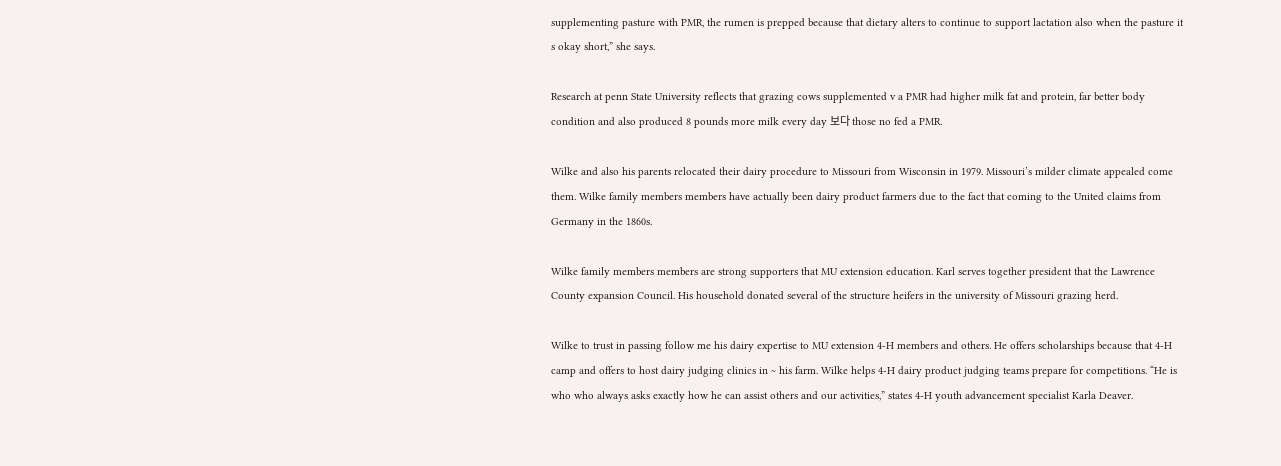supplementing pasture with PMR, the rumen is prepped because that dietary alters to continue to support lactation also when the pasture it s okay short,” she says.

Research at penn State University reflects that grazing cows supplemented v a PMR had higher milk fat and protein, far better body condition and also produced 8 pounds more milk every day 보다 those no fed a PMR.

Wilke and also his parents relocated their dairy procedure to Missouri from Wisconsin in 1979. Missouri’s milder climate appealed come them. Wilke family members members have actually been dairy product farmers due to the fact that coming to the United claims from Germany in the 1860s.

Wilke family members members are strong supporters that MU extension education. Karl serves together president that the Lawrence County expansion Council. His household donated several of the structure heifers in the university of Missouri grazing herd.

Wilke to trust in passing follow me his dairy expertise to MU extension 4-H members and others. He offers scholarships because that 4-H camp and offers to host dairy judging clinics in ~ his farm. Wilke helps 4-H dairy product judging teams prepare for competitions. “He is who who always asks exactly how he can assist others and our activities,” states 4-H youth advancement specialist Karla Deaver.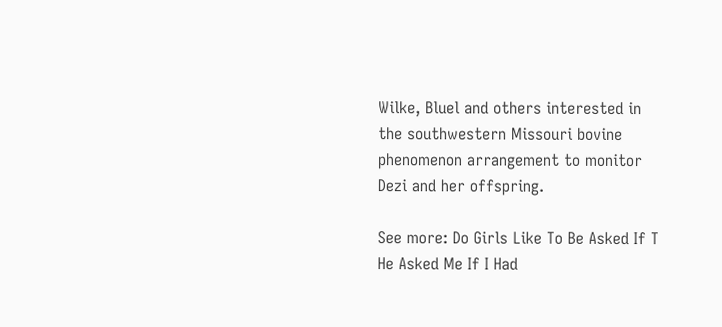Wilke, Bluel and others interested in the southwestern Missouri bovine phenomenon arrangement to monitor Dezi and her offspring.

See more: Do Girls Like To Be Asked If T He Asked Me If I Had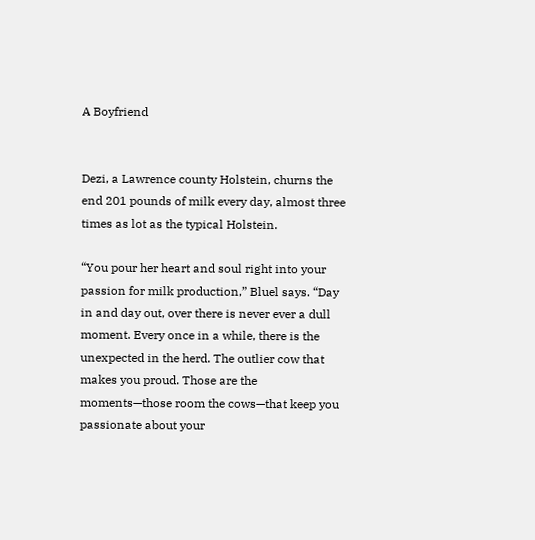A Boyfriend


Dezi, a Lawrence county Holstein, churns the end 201 pounds of milk every day, almost three times as lot as the typical Holstein.

“You pour her heart and soul right into your passion for milk production,” Bluel says. “Day in and day out, over there is never ever a dull moment. Every once in a while, there is the unexpected in the herd. The outlier cow that makes you proud. Those are the moments—those room the cows—that keep you passionate about your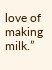love of making milk.”